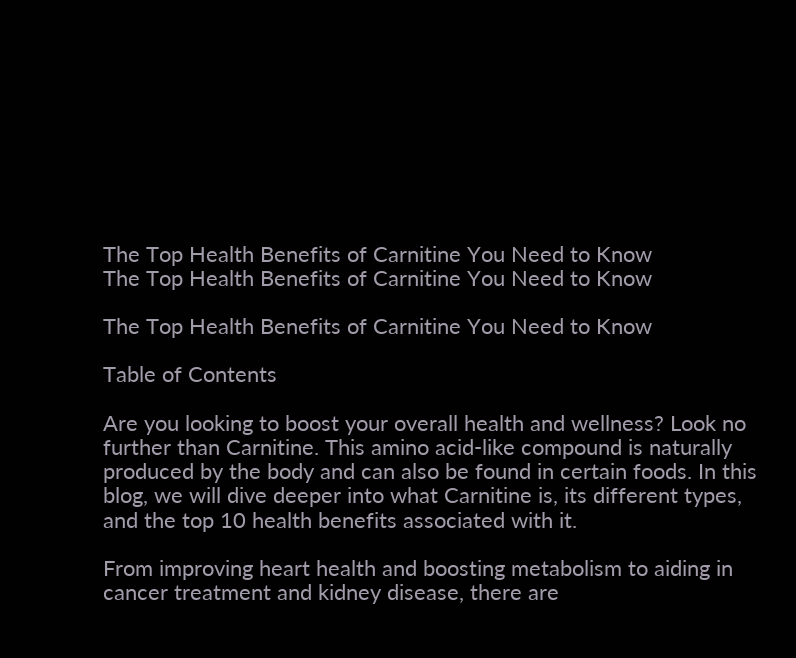The Top Health Benefits of Carnitine You Need to Know
The Top Health Benefits of Carnitine You Need to Know

The Top Health Benefits of Carnitine You Need to Know

Table of Contents

Are you looking to boost your overall health and wellness? Look no further than Carnitine. This amino acid-like compound is naturally produced by the body and can also be found in certain foods. In this blog, we will dive deeper into what Carnitine is, its different types, and the top 10 health benefits associated with it.

From improving heart health and boosting metabolism to aiding in cancer treatment and kidney disease, there are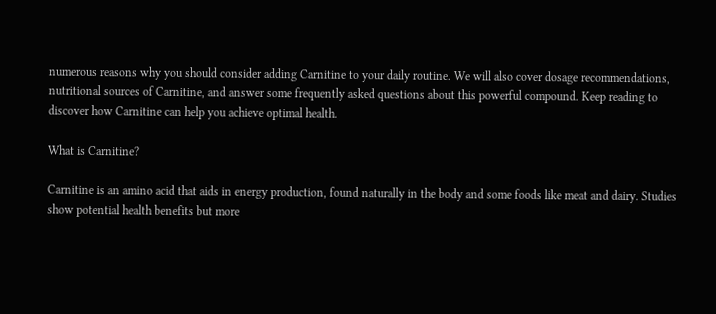numerous reasons why you should consider adding Carnitine to your daily routine. We will also cover dosage recommendations, nutritional sources of Carnitine, and answer some frequently asked questions about this powerful compound. Keep reading to discover how Carnitine can help you achieve optimal health.

What is Carnitine?

Carnitine is an amino acid that aids in energy production, found naturally in the body and some foods like meat and dairy. Studies show potential health benefits but more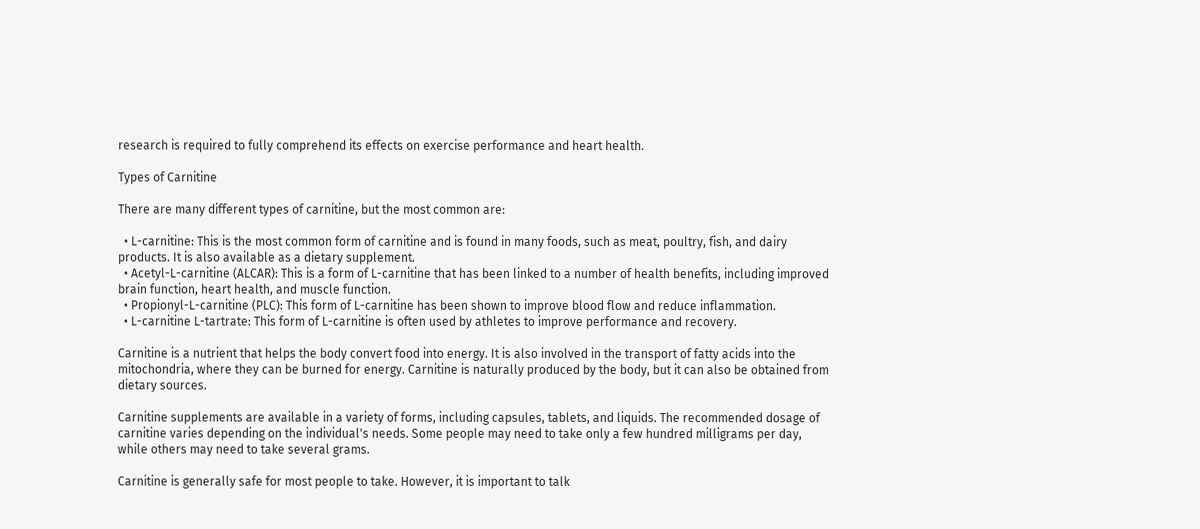research is required to fully comprehend its effects on exercise performance and heart health.

Types of Carnitine

There are many different types of carnitine, but the most common are:

  • L-carnitine: This is the most common form of carnitine and is found in many foods, such as meat, poultry, fish, and dairy products. It is also available as a dietary supplement.
  • Acetyl-L-carnitine (ALCAR): This is a form of L-carnitine that has been linked to a number of health benefits, including improved brain function, heart health, and muscle function.
  • Propionyl-L-carnitine (PLC): This form of L-carnitine has been shown to improve blood flow and reduce inflammation.
  • L-carnitine L-tartrate: This form of L-carnitine is often used by athletes to improve performance and recovery.

Carnitine is a nutrient that helps the body convert food into energy. It is also involved in the transport of fatty acids into the mitochondria, where they can be burned for energy. Carnitine is naturally produced by the body, but it can also be obtained from dietary sources.

Carnitine supplements are available in a variety of forms, including capsules, tablets, and liquids. The recommended dosage of carnitine varies depending on the individual's needs. Some people may need to take only a few hundred milligrams per day, while others may need to take several grams.

Carnitine is generally safe for most people to take. However, it is important to talk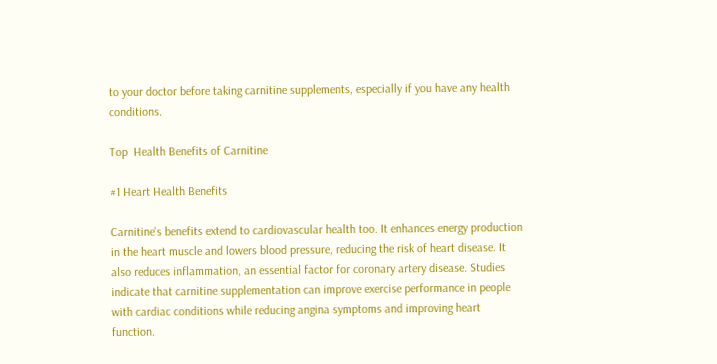to your doctor before taking carnitine supplements, especially if you have any health conditions.

Top  Health Benefits of Carnitine

#1 Heart Health Benefits

Carnitine's benefits extend to cardiovascular health too. It enhances energy production in the heart muscle and lowers blood pressure, reducing the risk of heart disease. It also reduces inflammation, an essential factor for coronary artery disease. Studies indicate that carnitine supplementation can improve exercise performance in people with cardiac conditions while reducing angina symptoms and improving heart function.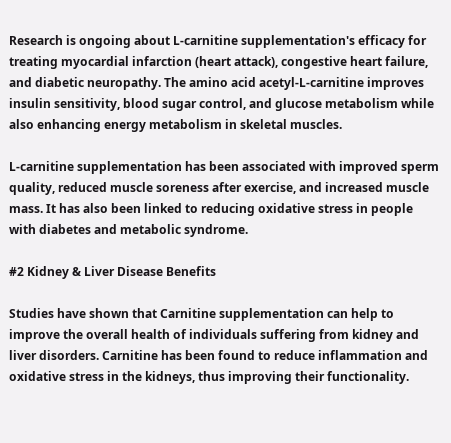Research is ongoing about L-carnitine supplementation's efficacy for treating myocardial infarction (heart attack), congestive heart failure, and diabetic neuropathy. The amino acid acetyl-L-carnitine improves insulin sensitivity, blood sugar control, and glucose metabolism while also enhancing energy metabolism in skeletal muscles.

L-carnitine supplementation has been associated with improved sperm quality, reduced muscle soreness after exercise, and increased muscle mass. It has also been linked to reducing oxidative stress in people with diabetes and metabolic syndrome.

#2 Kidney & Liver Disease Benefits

Studies have shown that Carnitine supplementation can help to improve the overall health of individuals suffering from kidney and liver disorders. Carnitine has been found to reduce inflammation and oxidative stress in the kidneys, thus improving their functionality.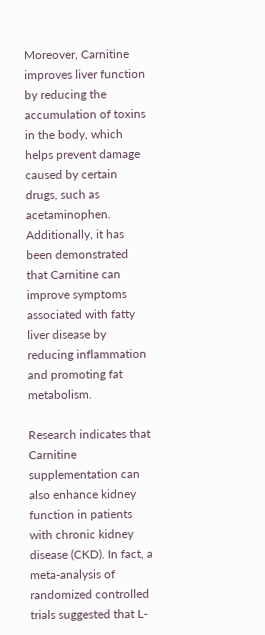Moreover, Carnitine improves liver function by reducing the accumulation of toxins in the body, which helps prevent damage caused by certain drugs, such as acetaminophen. Additionally, it has been demonstrated that Carnitine can improve symptoms associated with fatty liver disease by reducing inflammation and promoting fat metabolism.

Research indicates that Carnitine supplementation can also enhance kidney function in patients with chronic kidney disease (CKD). In fact, a meta-analysis of randomized controlled trials suggested that L-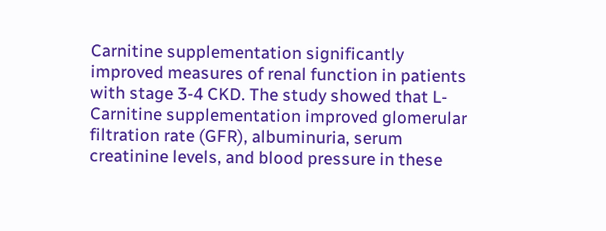Carnitine supplementation significantly improved measures of renal function in patients with stage 3-4 CKD. The study showed that L-Carnitine supplementation improved glomerular filtration rate (GFR), albuminuria, serum creatinine levels, and blood pressure in these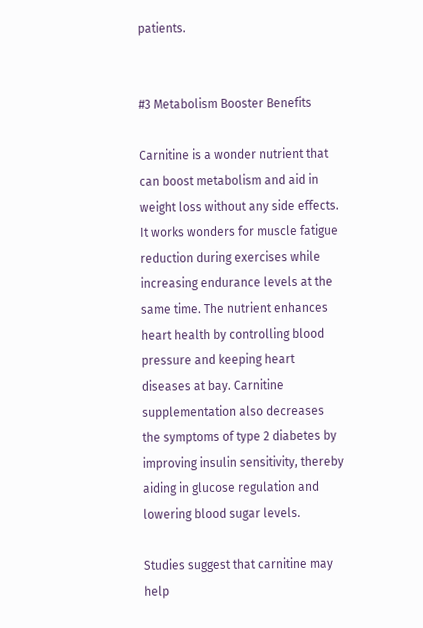patients.


#3 Metabolism Booster Benefits

Carnitine is a wonder nutrient that can boost metabolism and aid in weight loss without any side effects. It works wonders for muscle fatigue reduction during exercises while increasing endurance levels at the same time. The nutrient enhances heart health by controlling blood pressure and keeping heart diseases at bay. Carnitine supplementation also decreases the symptoms of type 2 diabetes by improving insulin sensitivity, thereby aiding in glucose regulation and lowering blood sugar levels.

Studies suggest that carnitine may help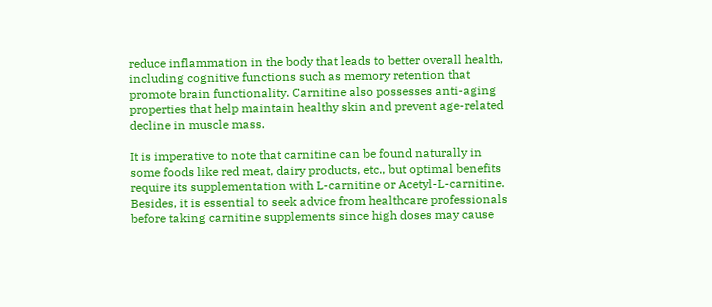reduce inflammation in the body that leads to better overall health, including cognitive functions such as memory retention that promote brain functionality. Carnitine also possesses anti-aging properties that help maintain healthy skin and prevent age-related decline in muscle mass.

It is imperative to note that carnitine can be found naturally in some foods like red meat, dairy products, etc., but optimal benefits require its supplementation with L-carnitine or Acetyl-L-carnitine. Besides, it is essential to seek advice from healthcare professionals before taking carnitine supplements since high doses may cause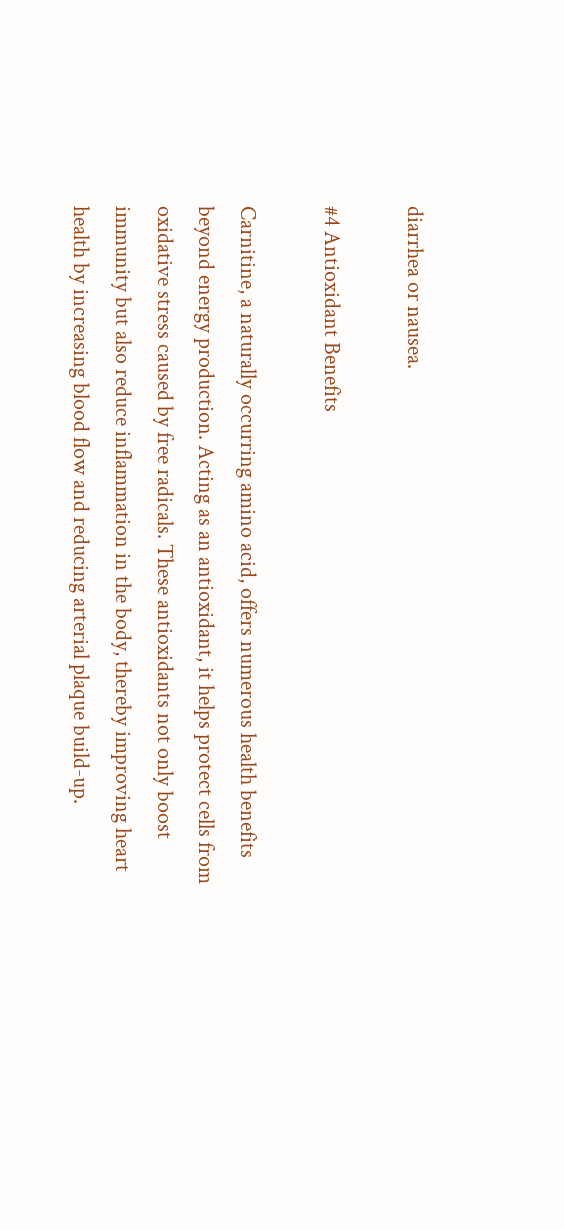diarrhea or nausea.

#4 Antioxidant Benefits

Carnitine, a naturally occurring amino acid, offers numerous health benefits beyond energy production. Acting as an antioxidant, it helps protect cells from oxidative stress caused by free radicals. These antioxidants not only boost immunity but also reduce inflammation in the body, thereby improving heart health by increasing blood flow and reducing arterial plaque build-up.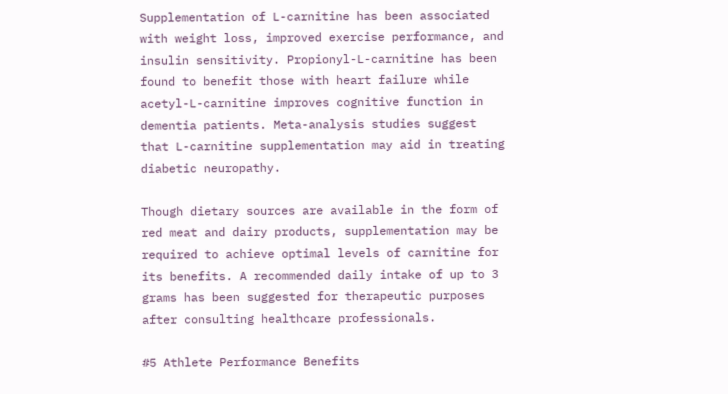Supplementation of L-carnitine has been associated with weight loss, improved exercise performance, and insulin sensitivity. Propionyl-L-carnitine has been found to benefit those with heart failure while acetyl-L-carnitine improves cognitive function in dementia patients. Meta-analysis studies suggest that L-carnitine supplementation may aid in treating diabetic neuropathy.

Though dietary sources are available in the form of red meat and dairy products, supplementation may be required to achieve optimal levels of carnitine for its benefits. A recommended daily intake of up to 3 grams has been suggested for therapeutic purposes after consulting healthcare professionals.

#5 Athlete Performance Benefits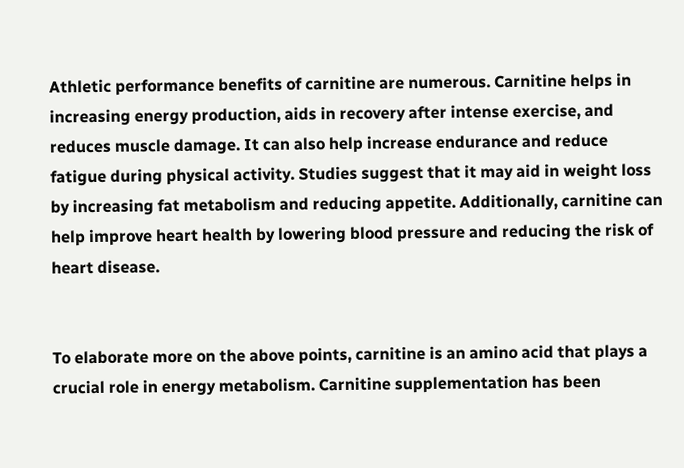Athletic performance benefits of carnitine are numerous. Carnitine helps in increasing energy production, aids in recovery after intense exercise, and reduces muscle damage. It can also help increase endurance and reduce fatigue during physical activity. Studies suggest that it may aid in weight loss by increasing fat metabolism and reducing appetite. Additionally, carnitine can help improve heart health by lowering blood pressure and reducing the risk of heart disease.


To elaborate more on the above points, carnitine is an amino acid that plays a crucial role in energy metabolism. Carnitine supplementation has been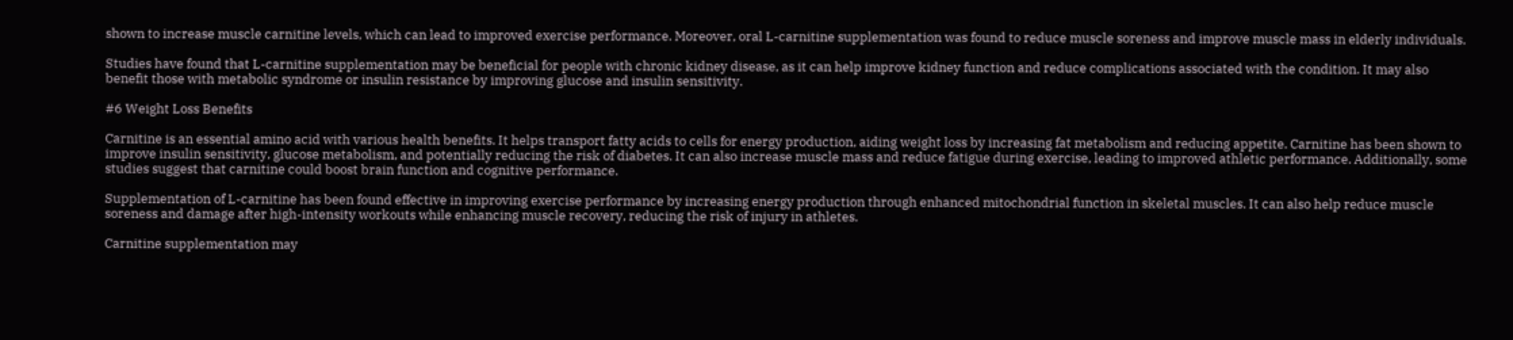shown to increase muscle carnitine levels, which can lead to improved exercise performance. Moreover, oral L-carnitine supplementation was found to reduce muscle soreness and improve muscle mass in elderly individuals.

Studies have found that L-carnitine supplementation may be beneficial for people with chronic kidney disease, as it can help improve kidney function and reduce complications associated with the condition. It may also benefit those with metabolic syndrome or insulin resistance by improving glucose and insulin sensitivity.

#6 Weight Loss Benefits

Carnitine is an essential amino acid with various health benefits. It helps transport fatty acids to cells for energy production, aiding weight loss by increasing fat metabolism and reducing appetite. Carnitine has been shown to improve insulin sensitivity, glucose metabolism, and potentially reducing the risk of diabetes. It can also increase muscle mass and reduce fatigue during exercise, leading to improved athletic performance. Additionally, some studies suggest that carnitine could boost brain function and cognitive performance.

Supplementation of L-carnitine has been found effective in improving exercise performance by increasing energy production through enhanced mitochondrial function in skeletal muscles. It can also help reduce muscle soreness and damage after high-intensity workouts while enhancing muscle recovery, reducing the risk of injury in athletes.

Carnitine supplementation may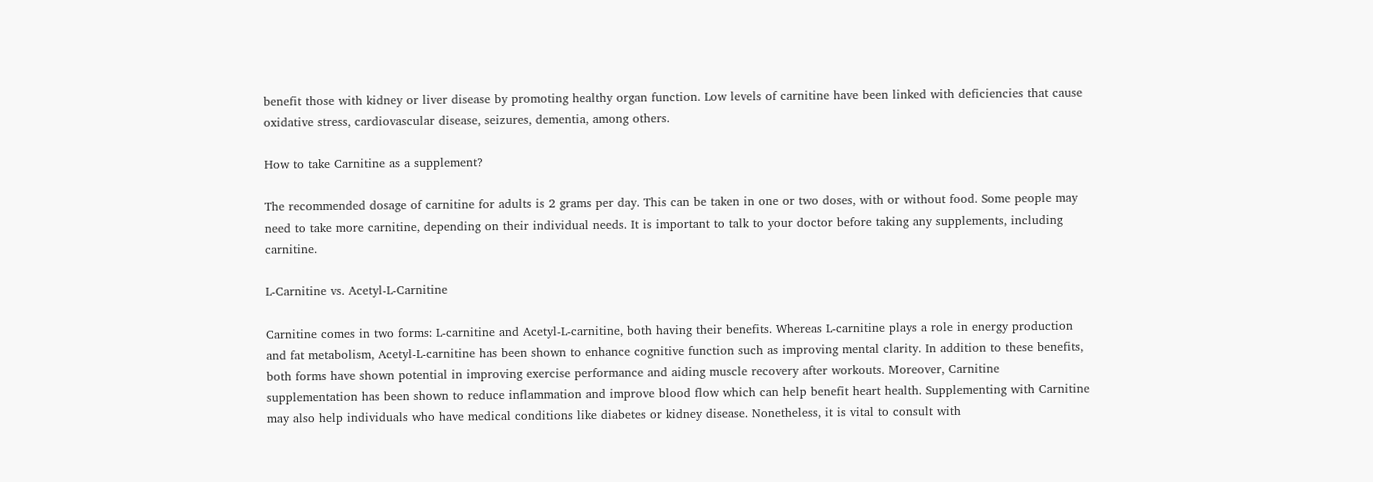benefit those with kidney or liver disease by promoting healthy organ function. Low levels of carnitine have been linked with deficiencies that cause oxidative stress, cardiovascular disease, seizures, dementia, among others.

How to take Carnitine as a supplement?

The recommended dosage of carnitine for adults is 2 grams per day. This can be taken in one or two doses, with or without food. Some people may need to take more carnitine, depending on their individual needs. It is important to talk to your doctor before taking any supplements, including carnitine.

L-Carnitine vs. Acetyl-L-Carnitine

Carnitine comes in two forms: L-carnitine and Acetyl-L-carnitine, both having their benefits. Whereas L-carnitine plays a role in energy production and fat metabolism, Acetyl-L-carnitine has been shown to enhance cognitive function such as improving mental clarity. In addition to these benefits, both forms have shown potential in improving exercise performance and aiding muscle recovery after workouts. Moreover, Carnitine supplementation has been shown to reduce inflammation and improve blood flow which can help benefit heart health. Supplementing with Carnitine may also help individuals who have medical conditions like diabetes or kidney disease. Nonetheless, it is vital to consult with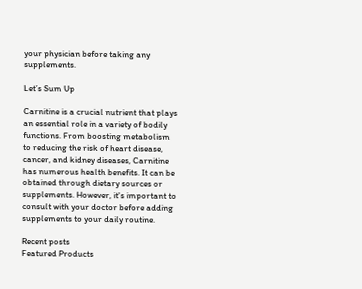your physician before taking any supplements.

Let’s Sum Up

Carnitine is a crucial nutrient that plays an essential role in a variety of bodily functions. From boosting metabolism to reducing the risk of heart disease, cancer, and kidney diseases, Carnitine has numerous health benefits. It can be obtained through dietary sources or supplements. However, it's important to consult with your doctor before adding supplements to your daily routine.

Recent posts
Featured Products